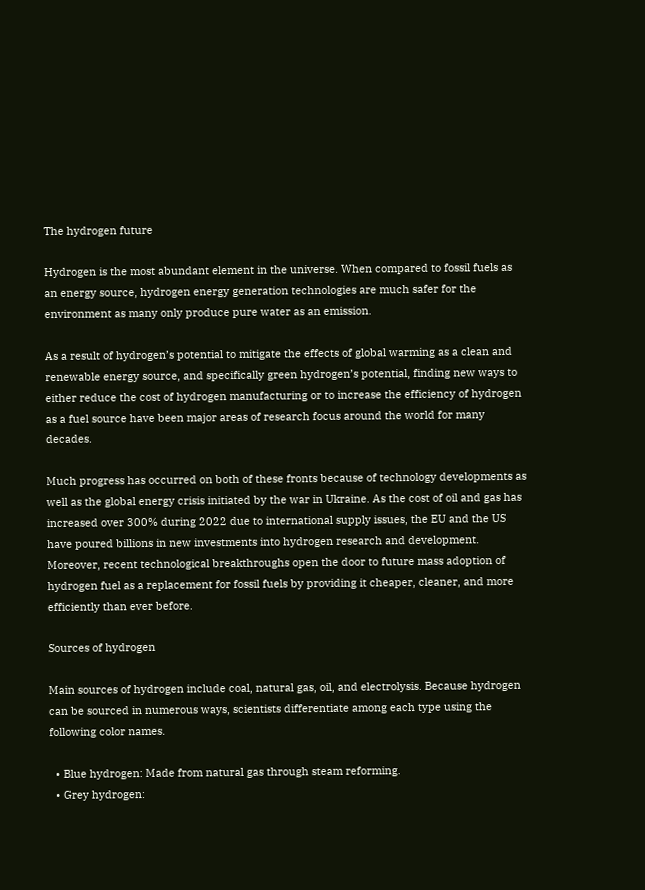The hydrogen future

Hydrogen is the most abundant element in the universe. When compared to fossil fuels as an energy source, hydrogen energy generation technologies are much safer for the environment as many only produce pure water as an emission.

As a result of hydrogen’s potential to mitigate the effects of global warming as a clean and renewable energy source, and specifically green hydrogen’s potential, finding new ways to either reduce the cost of hydrogen manufacturing or to increase the efficiency of hydrogen as a fuel source have been major areas of research focus around the world for many decades.

Much progress has occurred on both of these fronts because of technology developments as well as the global energy crisis initiated by the war in Ukraine. As the cost of oil and gas has increased over 300% during 2022 due to international supply issues, the EU and the US have poured billions in new investments into hydrogen research and development. Moreover, recent technological breakthroughs open the door to future mass adoption of hydrogen fuel as a replacement for fossil fuels by providing it cheaper, cleaner, and more efficiently than ever before.

Sources of hydrogen

Main sources of hydrogen include coal, natural gas, oil, and electrolysis. Because hydrogen can be sourced in numerous ways, scientists differentiate among each type using the following color names.

  • Blue hydrogen: Made from natural gas through steam reforming.
  • Grey hydrogen: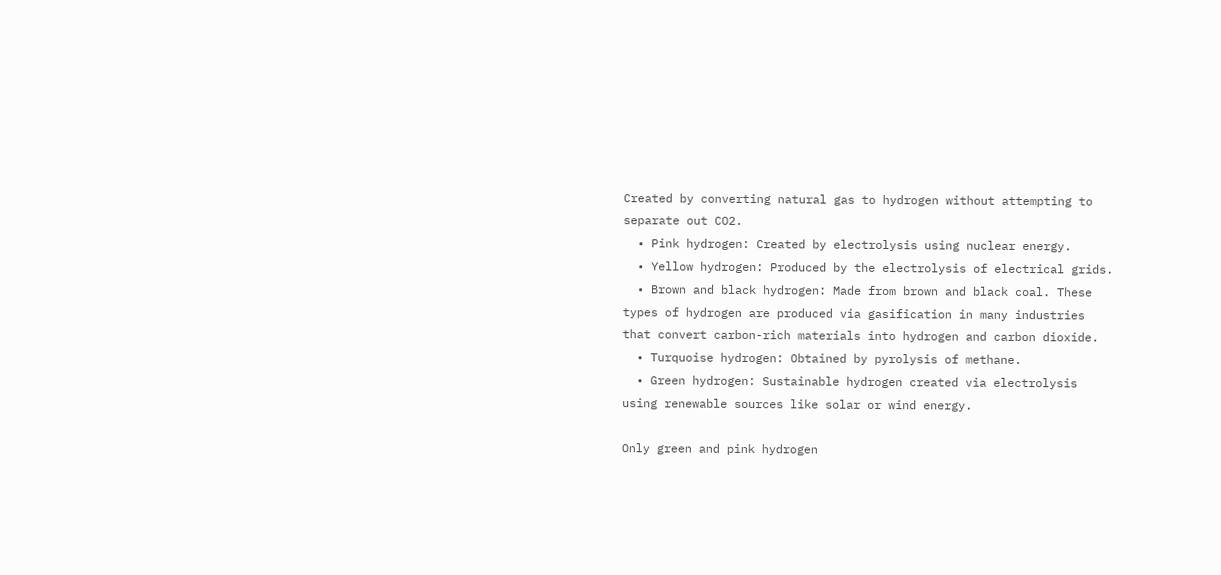Created by converting natural gas to hydrogen without attempting to separate out CO2.
  • Pink hydrogen: Created by electrolysis using nuclear energy.
  • Yellow hydrogen: Produced by the electrolysis of electrical grids.
  • Brown and black hydrogen: Made from brown and black coal. These types of hydrogen are produced via gasification in many industries that convert carbon-rich materials into hydrogen and carbon dioxide.
  • Turquoise hydrogen: Obtained by pyrolysis of methane.
  • Green hydrogen: Sustainable hydrogen created via electrolysis using renewable sources like solar or wind energy.

Only green and pink hydrogen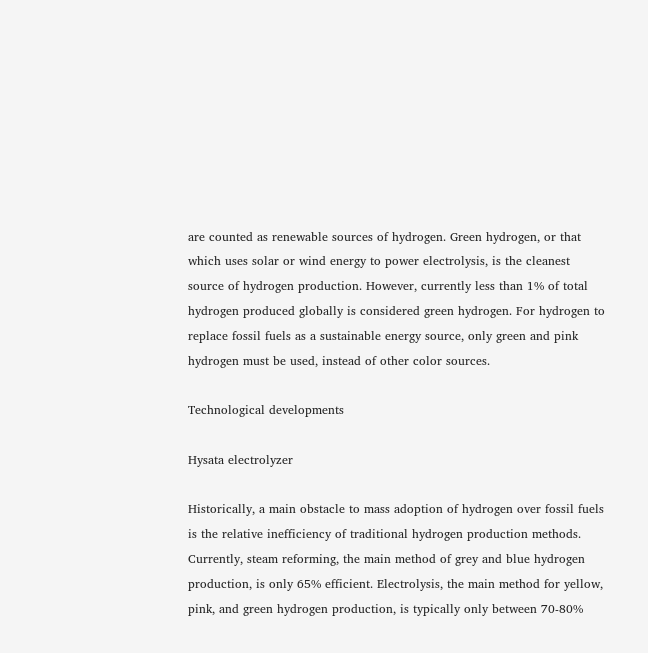are counted as renewable sources of hydrogen. Green hydrogen, or that which uses solar or wind energy to power electrolysis, is the cleanest source of hydrogen production. However, currently less than 1% of total hydrogen produced globally is considered green hydrogen. For hydrogen to replace fossil fuels as a sustainable energy source, only green and pink hydrogen must be used, instead of other color sources.

Technological developments

Hysata electrolyzer

Historically, a main obstacle to mass adoption of hydrogen over fossil fuels is the relative inefficiency of traditional hydrogen production methods. Currently, steam reforming, the main method of grey and blue hydrogen production, is only 65% efficient. Electrolysis, the main method for yellow, pink, and green hydrogen production, is typically only between 70-80%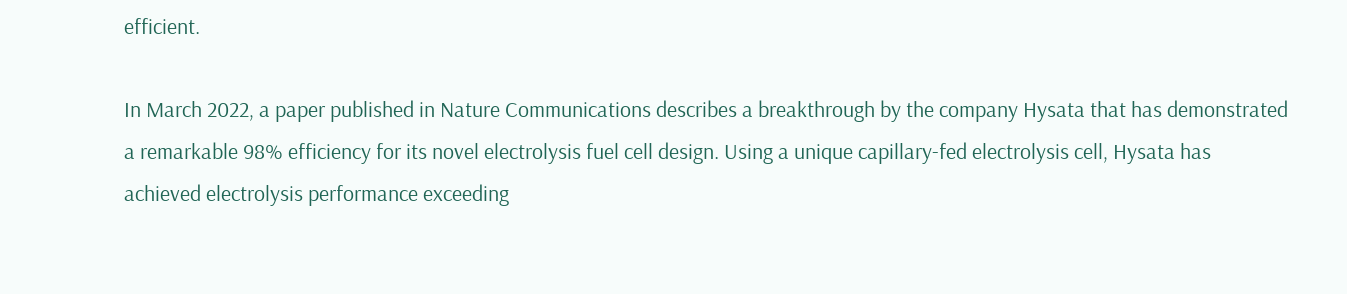efficient.

In March 2022, a paper published in Nature Communications describes a breakthrough by the company Hysata that has demonstrated a remarkable 98% efficiency for its novel electrolysis fuel cell design. Using a unique capillary-fed electrolysis cell, Hysata has achieved electrolysis performance exceeding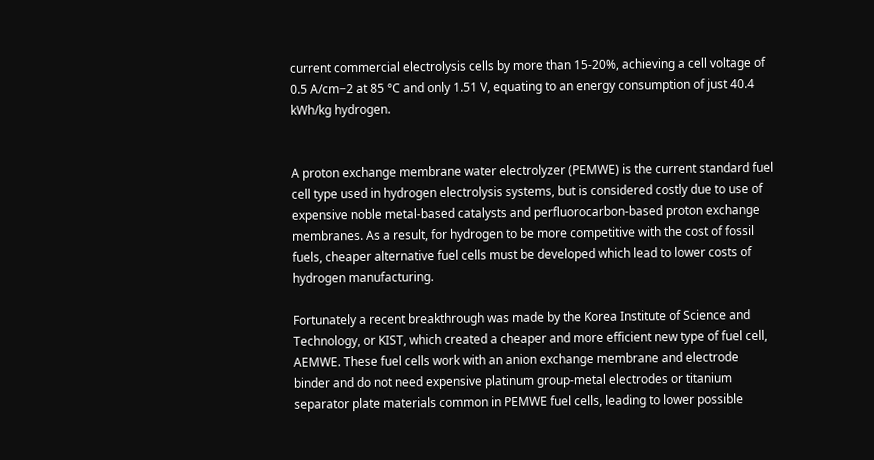current commercial electrolysis cells by more than 15-20%, achieving a cell voltage of 0.5 A/cm−2 at 85 °C and only 1.51 V, equating to an energy consumption of just 40.4 kWh/kg hydrogen.


A proton exchange membrane water electrolyzer (PEMWE) is the current standard fuel cell type used in hydrogen electrolysis systems, but is considered costly due to use of expensive noble metal-based catalysts and perfluorocarbon-based proton exchange membranes. As a result, for hydrogen to be more competitive with the cost of fossil fuels, cheaper alternative fuel cells must be developed which lead to lower costs of hydrogen manufacturing.

Fortunately a recent breakthrough was made by the Korea Institute of Science and Technology, or KIST, which created a cheaper and more efficient new type of fuel cell, AEMWE. These fuel cells work with an anion exchange membrane and electrode binder and do not need expensive platinum group-metal electrodes or titanium separator plate materials common in PEMWE fuel cells, leading to lower possible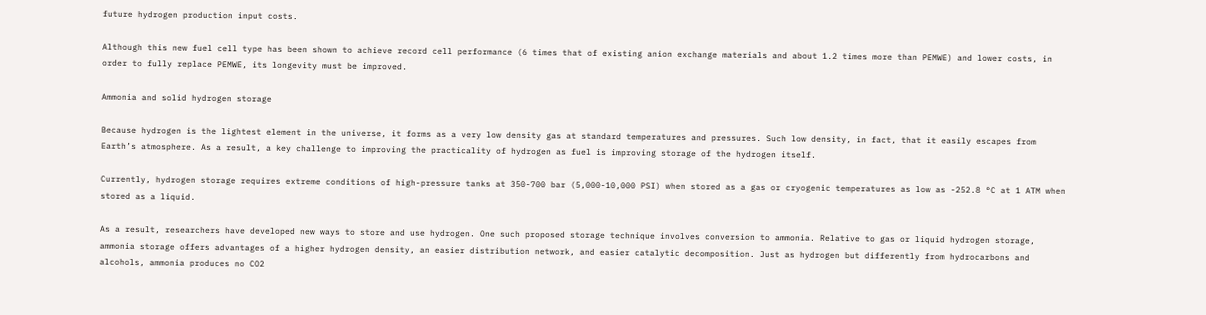future hydrogen production input costs.

Although this new fuel cell type has been shown to achieve record cell performance (6 times that of existing anion exchange materials and about 1.2 times more than PEMWE) and lower costs, in order to fully replace PEMWE, its longevity must be improved.

Ammonia and solid hydrogen storage

Because hydrogen is the lightest element in the universe, it forms as a very low density gas at standard temperatures and pressures. Such low density, in fact, that it easily escapes from Earth’s atmosphere. As a result, a key challenge to improving the practicality of hydrogen as fuel is improving storage of the hydrogen itself.

Currently, hydrogen storage requires extreme conditions of high-pressure tanks at 350-700 bar (5,000-10,000 PSI) when stored as a gas or cryogenic temperatures as low as -252.8 °C at 1 ATM when stored as a liquid.

As a result, researchers have developed new ways to store and use hydrogen. One such proposed storage technique involves conversion to ammonia. Relative to gas or liquid hydrogen storage, ammonia storage offers advantages of a higher hydrogen density, an easier distribution network, and easier catalytic decomposition. Just as hydrogen but differently from hydrocarbons and alcohols, ammonia produces no CO2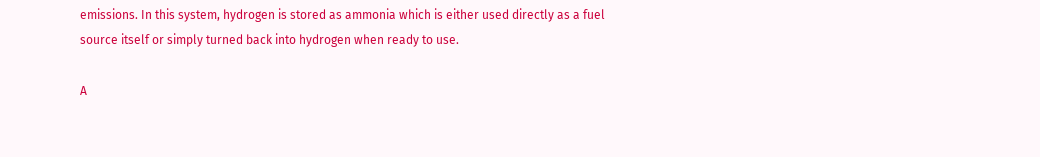emissions. In this system, hydrogen is stored as ammonia which is either used directly as a fuel source itself or simply turned back into hydrogen when ready to use.

A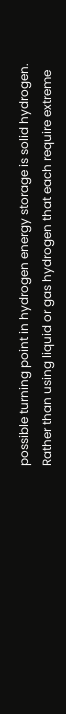possible turning point in hydrogen energy storage is solid hydrogen. Rather than using liquid or gas hydrogen that each require extreme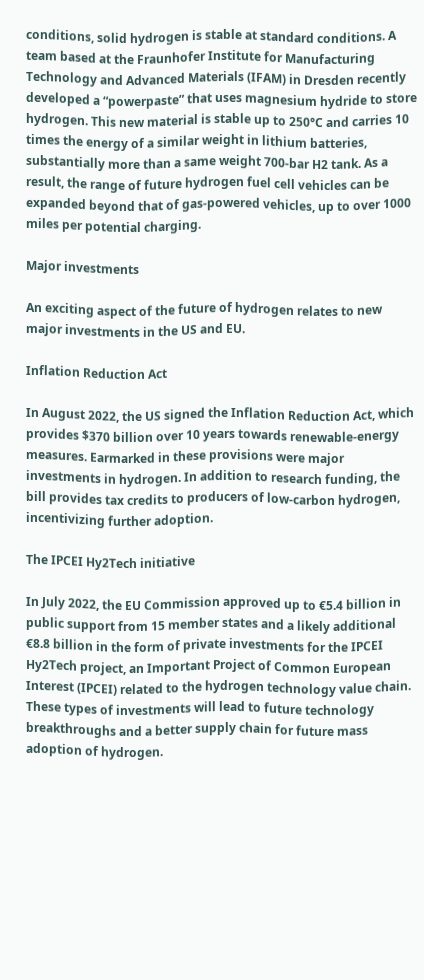conditions, solid hydrogen is stable at standard conditions. A team based at the Fraunhofer Institute for Manufacturing Technology and Advanced Materials (IFAM) in Dresden recently developed a “powerpaste” that uses magnesium hydride to store hydrogen. This new material is stable up to 250°C and carries 10 times the energy of a similar weight in lithium batteries, substantially more than a same weight 700-bar H2 tank. As a result, the range of future hydrogen fuel cell vehicles can be expanded beyond that of gas-powered vehicles, up to over 1000 miles per potential charging.

Major investments

An exciting aspect of the future of hydrogen relates to new major investments in the US and EU.

Inflation Reduction Act

In August 2022, the US signed the Inflation Reduction Act, which provides $370 billion over 10 years towards renewable-energy measures. Earmarked in these provisions were major investments in hydrogen. In addition to research funding, the bill provides tax credits to producers of low-carbon hydrogen, incentivizing further adoption.

The IPCEI Hy2Tech initiative

In July 2022, the EU Commission approved up to €5.4 billion in public support from 15 member states and a likely additional €8.8 billion in the form of private investments for the IPCEI Hy2Tech project, an Important Project of Common European Interest (IPCEI) related to the hydrogen technology value chain. These types of investments will lead to future technology breakthroughs and a better supply chain for future mass adoption of hydrogen.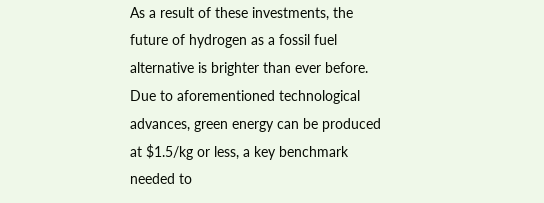As a result of these investments, the future of hydrogen as a fossil fuel alternative is brighter than ever before. Due to aforementioned technological advances, green energy can be produced at $1.5/kg or less, a key benchmark needed to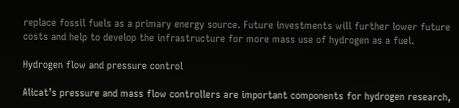replace fossil fuels as a primary energy source. Future investments will further lower future costs and help to develop the infrastructure for more mass use of hydrogen as a fuel.

Hydrogen flow and pressure control

Alicat’s pressure and mass flow controllers are important components for hydrogen research,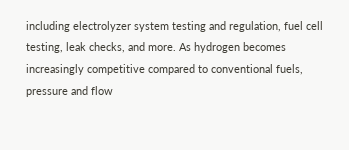including electrolyzer system testing and regulation, fuel cell testing, leak checks, and more. As hydrogen becomes increasingly competitive compared to conventional fuels, pressure and flow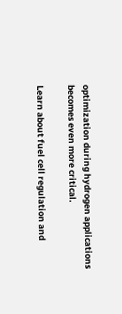optimization during hydrogen applications becomes even more critical.

Learn about fuel cell regulation and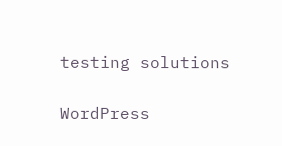testing solutions

WordPress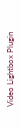Video Lightbox Plugin